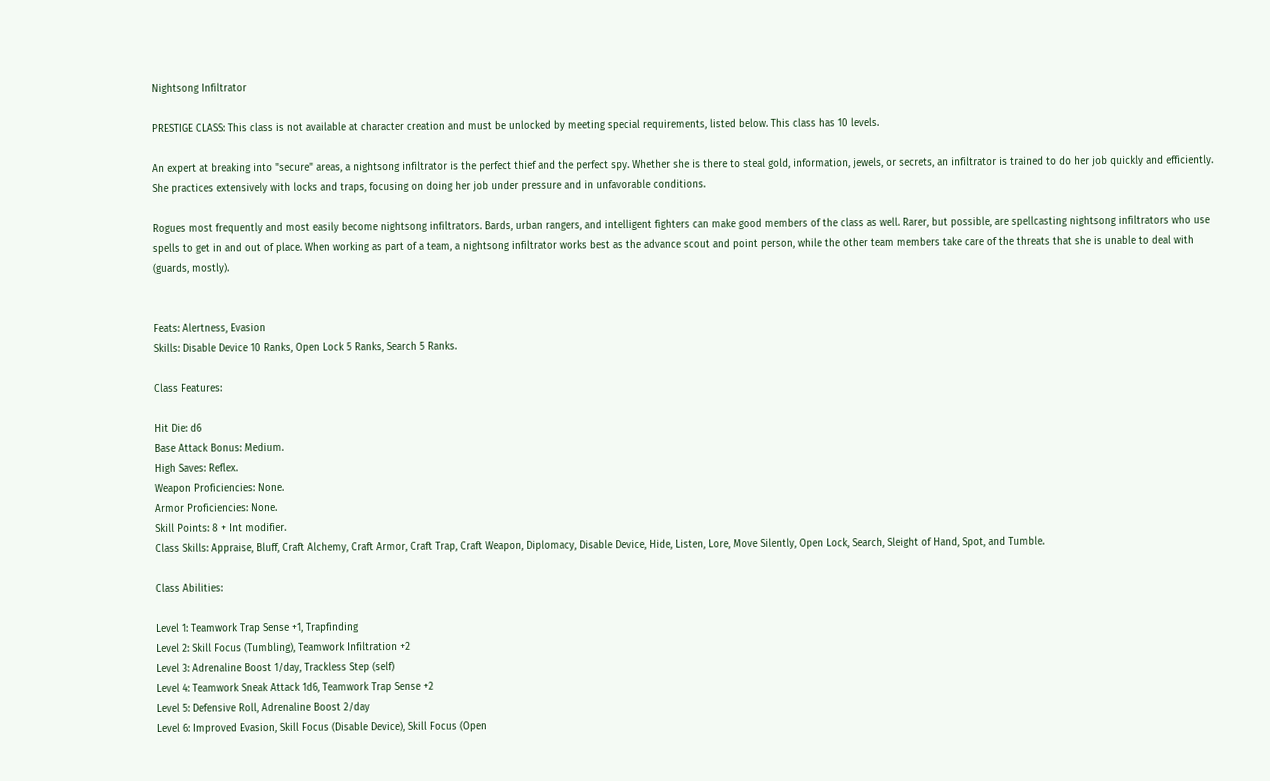Nightsong Infiltrator

PRESTIGE CLASS: This class is not available at character creation and must be unlocked by meeting special requirements, listed below. This class has 10 levels.

An expert at breaking into "secure" areas, a nightsong infiltrator is the perfect thief and the perfect spy. Whether she is there to steal gold, information, jewels, or secrets, an infiltrator is trained to do her job quickly and efficiently. She practices extensively with locks and traps, focusing on doing her job under pressure and in unfavorable conditions.

Rogues most frequently and most easily become nightsong infiltrators. Bards, urban rangers, and intelligent fighters can make good members of the class as well. Rarer, but possible, are spellcasting nightsong infiltrators who use spells to get in and out of place. When working as part of a team, a nightsong infiltrator works best as the advance scout and point person, while the other team members take care of the threats that she is unable to deal with (guards, mostly).


Feats: Alertness, Evasion
Skills: Disable Device 10 Ranks, Open Lock 5 Ranks, Search 5 Ranks.

Class Features:

Hit Die: d6
Base Attack Bonus: Medium.
High Saves: Reflex.
Weapon Proficiencies: None.
Armor Proficiencies: None.
Skill Points: 8 + Int modifier.
Class Skills: Appraise, Bluff, Craft Alchemy, Craft Armor, Craft Trap, Craft Weapon, Diplomacy, Disable Device, Hide, Listen, Lore, Move Silently, Open Lock, Search, Sleight of Hand, Spot, and Tumble.

Class Abilities:

Level 1: Teamwork Trap Sense +1, Trapfinding
Level 2: Skill Focus (Tumbling), Teamwork Infiltration +2
Level 3: Adrenaline Boost 1/day, Trackless Step (self)
Level 4: Teamwork Sneak Attack 1d6, Teamwork Trap Sense +2
Level 5: Defensive Roll, Adrenaline Boost 2/day
Level 6: Improved Evasion, Skill Focus (Disable Device), Skill Focus (Open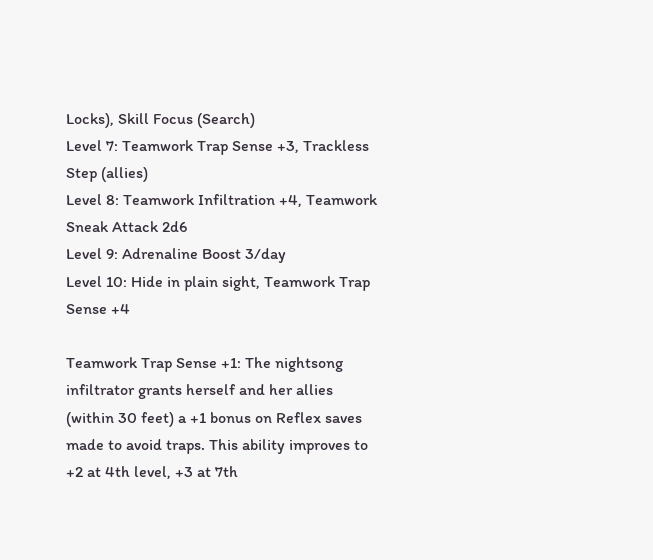Locks), Skill Focus (Search)
Level 7: Teamwork Trap Sense +3, Trackless Step (allies)
Level 8: Teamwork Infiltration +4, Teamwork Sneak Attack 2d6
Level 9: Adrenaline Boost 3/day
Level 10: Hide in plain sight, Teamwork Trap Sense +4

Teamwork Trap Sense +1: The nightsong infiltrator grants herself and her allies (within 30 feet) a +1 bonus on Reflex saves made to avoid traps. This ability improves to +2 at 4th level, +3 at 7th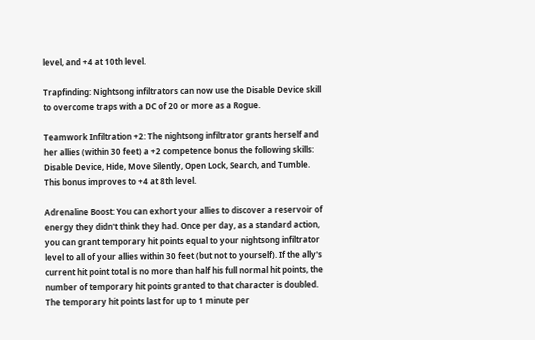level, and +4 at 10th level.

Trapfinding: Nightsong infiltrators can now use the Disable Device skill to overcome traps with a DC of 20 or more as a Rogue.

Teamwork Infiltration +2: The nightsong infiltrator grants herself and her allies (within 30 feet) a +2 competence bonus the following skills: Disable Device, Hide, Move Silently, Open Lock, Search, and Tumble. This bonus improves to +4 at 8th level.

Adrenaline Boost: You can exhort your allies to discover a reservoir of energy they didn't think they had. Once per day, as a standard action, you can grant temporary hit points equal to your nightsong infiltrator level to all of your allies within 30 feet (but not to yourself). If the ally's current hit point total is no more than half his full normal hit points, the number of temporary hit points granted to that character is doubled. The temporary hit points last for up to 1 minute per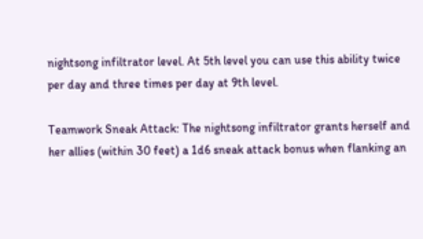nightsong infiltrator level. At 5th level you can use this ability twice per day and three times per day at 9th level.

Teamwork Sneak Attack: The nightsong infiltrator grants herself and her allies (within 30 feet) a 1d6 sneak attack bonus when flanking an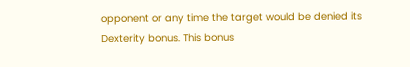opponent or any time the target would be denied its Dexterity bonus. This bonus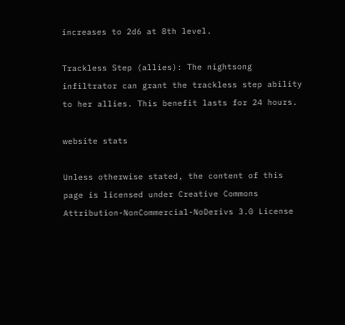increases to 2d6 at 8th level.

Trackless Step (allies): The nightsong infiltrator can grant the trackless step ability to her allies. This benefit lasts for 24 hours.

website stats

Unless otherwise stated, the content of this page is licensed under Creative Commons Attribution-NonCommercial-NoDerivs 3.0 License